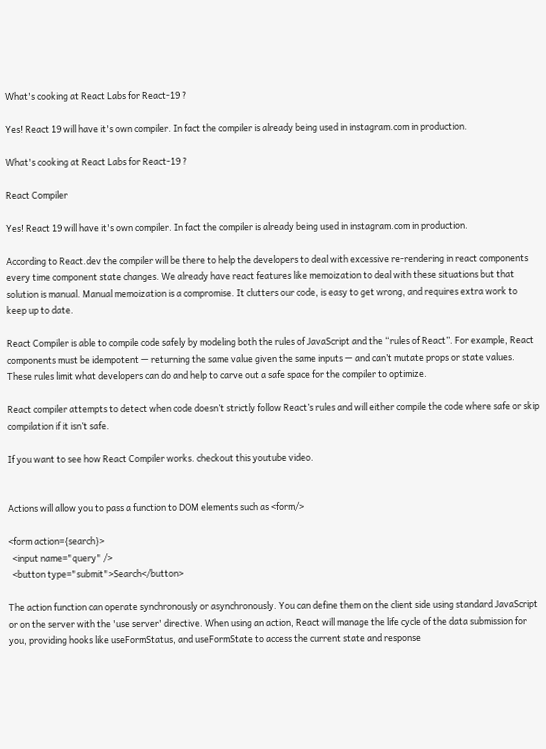What's cooking at React Labs for React-19 ?

Yes! React 19 will have it's own compiler. In fact the compiler is already being used in instagram.com in production.

What's cooking at React Labs for React-19 ?

React Compiler

Yes! React 19 will have it's own compiler. In fact the compiler is already being used in instagram.com in production.

According to React.dev the compiler will be there to help the developers to deal with excessive re-rendering in react components every time component state changes. We already have react features like memoization to deal with these situations but that solution is manual. Manual memoization is a compromise. It clutters our code, is easy to get wrong, and requires extra work to keep up to date.

React Compiler is able to compile code safely by modeling both the rules of JavaScript and the “rules of React”. For example, React components must be idempotent — returning the same value given the same inputs — and can’t mutate props or state values. These rules limit what developers can do and help to carve out a safe space for the compiler to optimize.

React compiler attempts to detect when code doesn’t strictly follow React’s rules and will either compile the code where safe or skip compilation if it isn’t safe.

If you want to see how React Compiler works. checkout this youtube video.


Actions will allow you to pass a function to DOM elements such as <form/>

<form action={search}>
  <input name="query" />
  <button type="submit">Search</button>

The action function can operate synchronously or asynchronously. You can define them on the client side using standard JavaScript or on the server with the 'use server' directive. When using an action, React will manage the life cycle of the data submission for you, providing hooks like useFormStatus, and useFormState to access the current state and response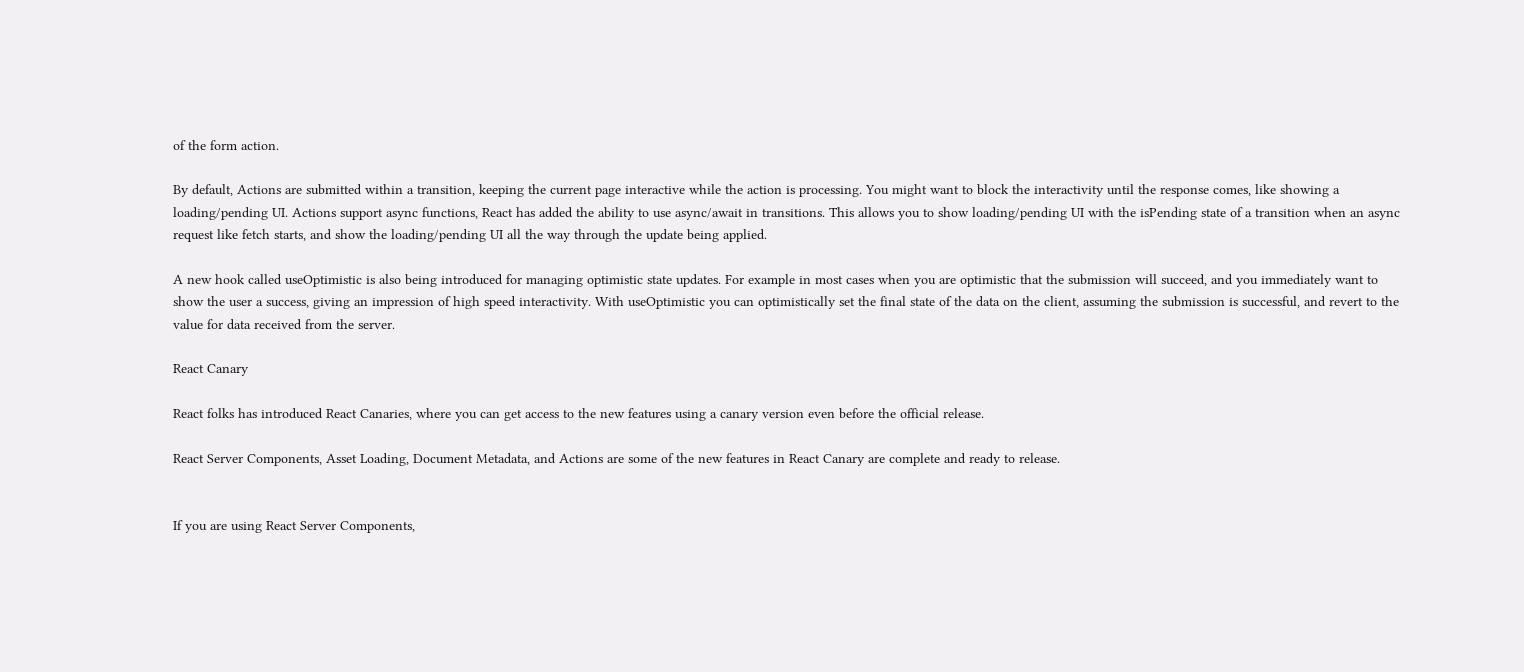of the form action.

By default, Actions are submitted within a transition, keeping the current page interactive while the action is processing. You might want to block the interactivity until the response comes, like showing a loading/pending UI. Actions support async functions, React has added the ability to use async/await in transitions. This allows you to show loading/pending UI with the isPending state of a transition when an async request like fetch starts, and show the loading/pending UI all the way through the update being applied.

A new hook called useOptimistic is also being introduced for managing optimistic state updates. For example in most cases when you are optimistic that the submission will succeed, and you immediately want to show the user a success, giving an impression of high speed interactivity. With useOptimistic you can optimistically set the final state of the data on the client, assuming the submission is successful, and revert to the value for data received from the server.

React Canary

React folks has introduced React Canaries, where you can get access to the new features using a canary version even before the official release.

React Server Components, Asset Loading, Document Metadata, and Actions are some of the new features in React Canary are complete and ready to release.


If you are using React Server Components,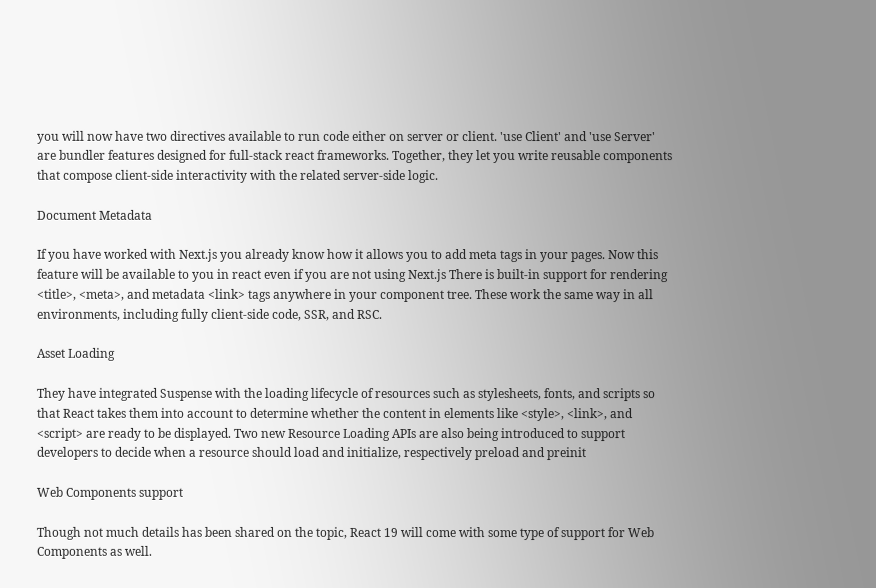you will now have two directives available to run code either on server or client. 'use Client' and 'use Server' are bundler features designed for full-stack react frameworks. Together, they let you write reusable components that compose client-side interactivity with the related server-side logic.

Document Metadata

If you have worked with Next.js you already know how it allows you to add meta tags in your pages. Now this feature will be available to you in react even if you are not using Next.js There is built-in support for rendering <title>, <meta>, and metadata <link> tags anywhere in your component tree. These work the same way in all environments, including fully client-side code, SSR, and RSC.

Asset Loading

They have integrated Suspense with the loading lifecycle of resources such as stylesheets, fonts, and scripts so that React takes them into account to determine whether the content in elements like <style>, <link>, and <script> are ready to be displayed. Two new Resource Loading APIs are also being introduced to support developers to decide when a resource should load and initialize, respectively preload and preinit

Web Components support

Though not much details has been shared on the topic, React 19 will come with some type of support for Web Components as well.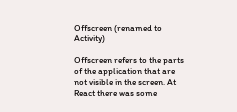Offscreen (renamed to Activity)

Offscreen refers to the parts of the application that are not visible in the screen. At React there was some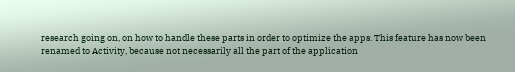research going on, on how to handle these parts in order to optimize the apps. This feature has now been renamed to Activity, because not necessarily all the part of the application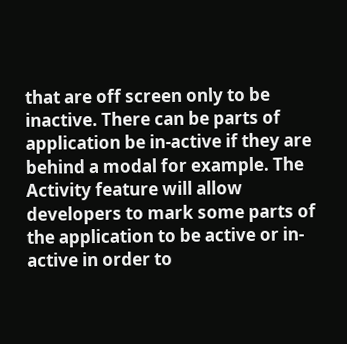that are off screen only to be inactive. There can be parts of application be in-active if they are behind a modal for example. The Activity feature will allow developers to mark some parts of the application to be active or in-active in order to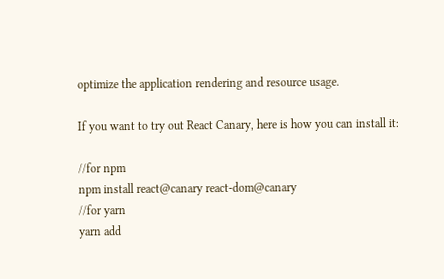optimize the application rendering and resource usage.

If you want to try out React Canary, here is how you can install it:

//for npm
npm install react@canary react-dom@canary
//for yarn
yarn add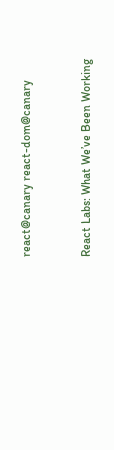react@canary react-dom@canary


React Labs: What We’ve Been Working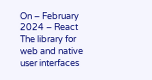On – February 2024 – React
The library for web and native user interfaces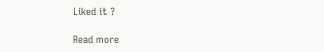Liked it ?

Read more